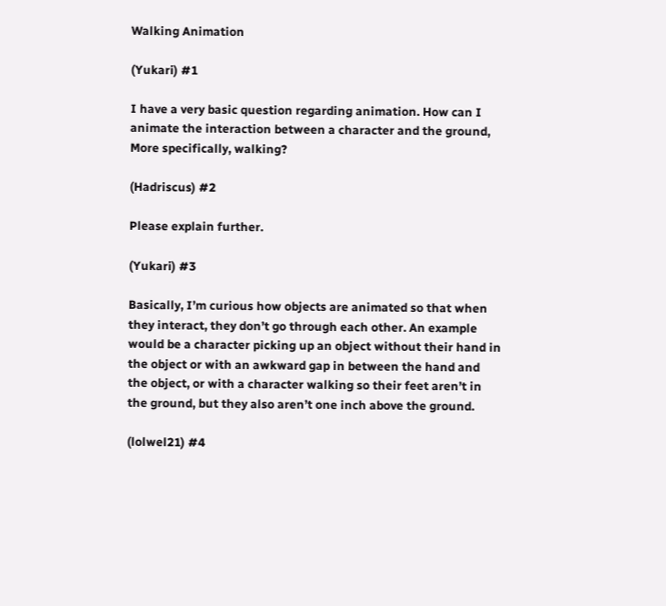Walking Animation

(Yukari) #1

I have a very basic question regarding animation. How can I animate the interaction between a character and the ground, More specifically, walking?

(Hadriscus) #2

Please explain further.

(Yukari) #3

Basically, I’m curious how objects are animated so that when they interact, they don’t go through each other. An example would be a character picking up an object without their hand in the object or with an awkward gap in between the hand and the object, or with a character walking so their feet aren’t in the ground, but they also aren’t one inch above the ground.

(lolwel21) #4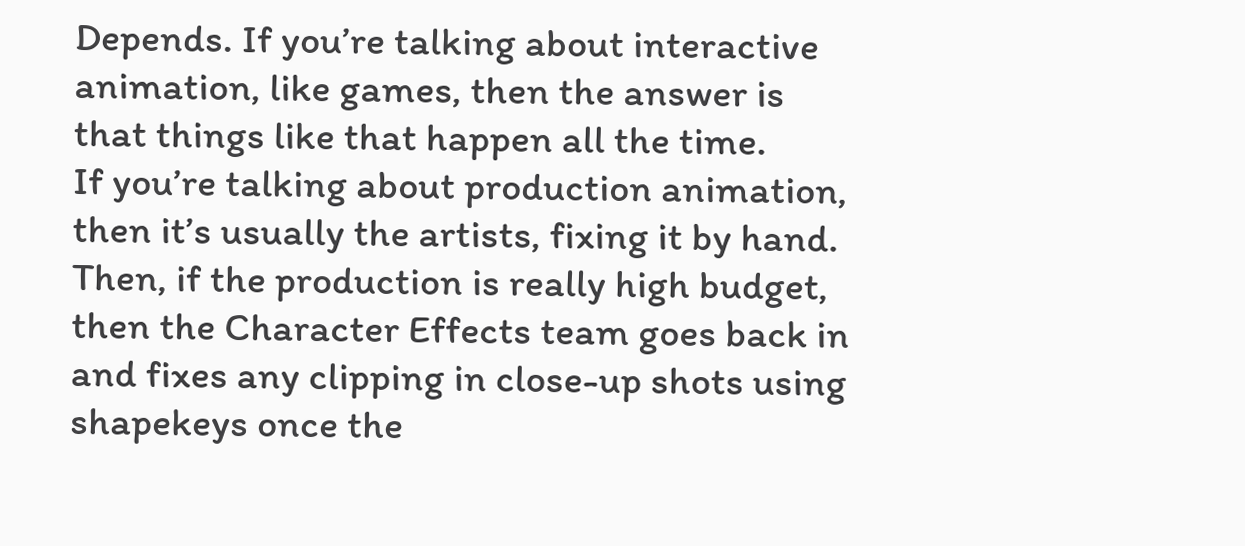Depends. If you’re talking about interactive animation, like games, then the answer is that things like that happen all the time.
If you’re talking about production animation, then it’s usually the artists, fixing it by hand.
Then, if the production is really high budget, then the Character Effects team goes back in and fixes any clipping in close-up shots using shapekeys once the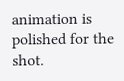animation is polished for the shot.